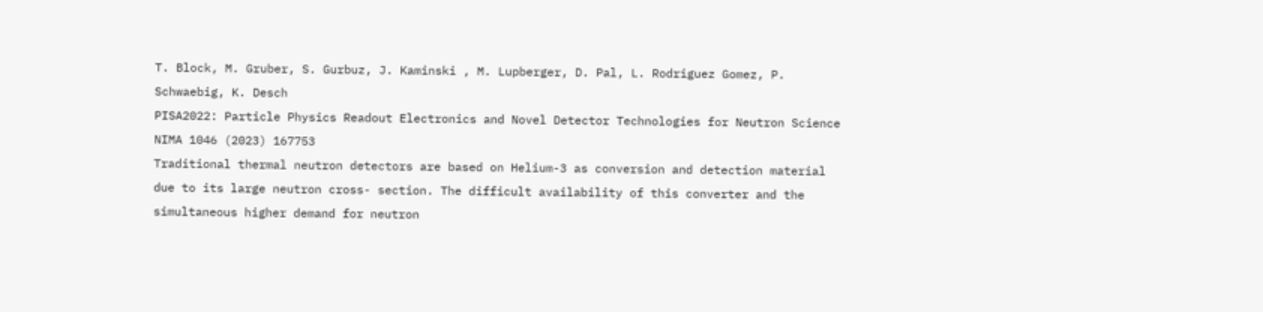T. Block, M. Gruber, S. Gurbuz, J. Kaminski , M. Lupberger, D. Pal, L. Rodriguez Gomez, P. Schwaebig, K. Desch
PISA2022: Particle Physics Readout Electronics and Novel Detector Technologies for Neutron Science
NIMA 1046 (2023) 167753
Traditional thermal neutron detectors are based on Helium-3 as conversion and detection material due to its large neutron cross- section. The difficult availability of this converter and the simultaneous higher demand for neutron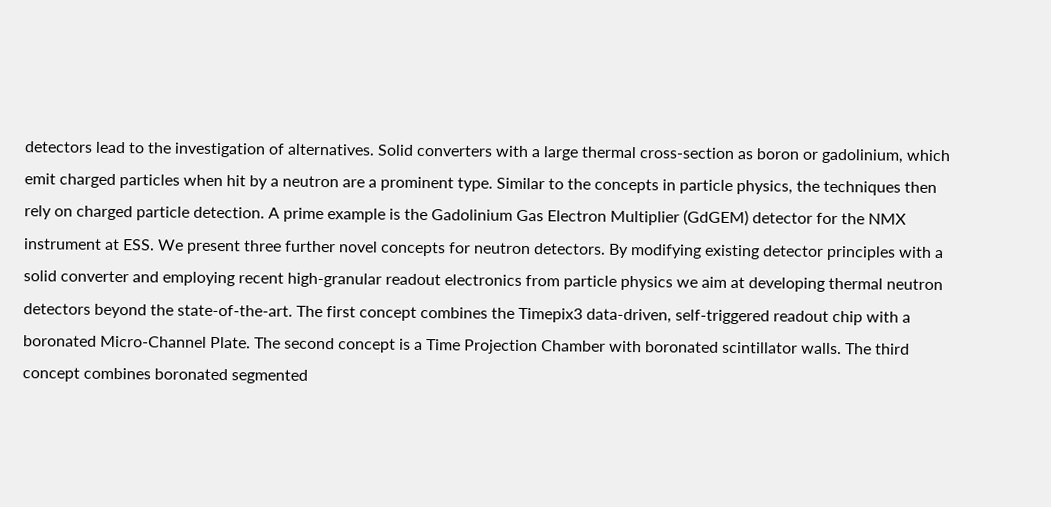detectors lead to the investigation of alternatives. Solid converters with a large thermal cross-section as boron or gadolinium, which emit charged particles when hit by a neutron are a prominent type. Similar to the concepts in particle physics, the techniques then rely on charged particle detection. A prime example is the Gadolinium Gas Electron Multiplier (GdGEM) detector for the NMX instrument at ESS. We present three further novel concepts for neutron detectors. By modifying existing detector principles with a solid converter and employing recent high-granular readout electronics from particle physics we aim at developing thermal neutron detectors beyond the state-of-the-art. The first concept combines the Timepix3 data-driven, self-triggered readout chip with a boronated Micro-Channel Plate. The second concept is a Time Projection Chamber with boronated scintillator walls. The third concept combines boronated segmented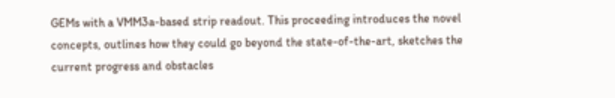GEMs with a VMM3a-based strip readout. This proceeding introduces the novel concepts, outlines how they could go beyond the state-of-the-art, sketches the current progress and obstacles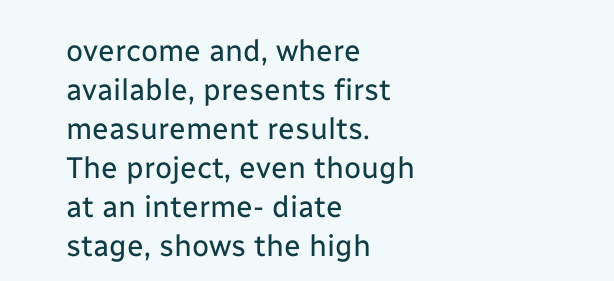overcome and, where available, presents first measurement results. The project, even though at an interme- diate stage, shows the high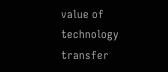value of technology transfer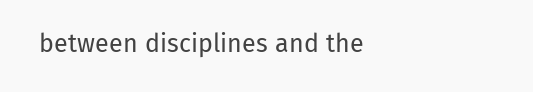between disciplines and the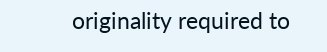originality required to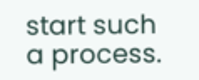start such a process.